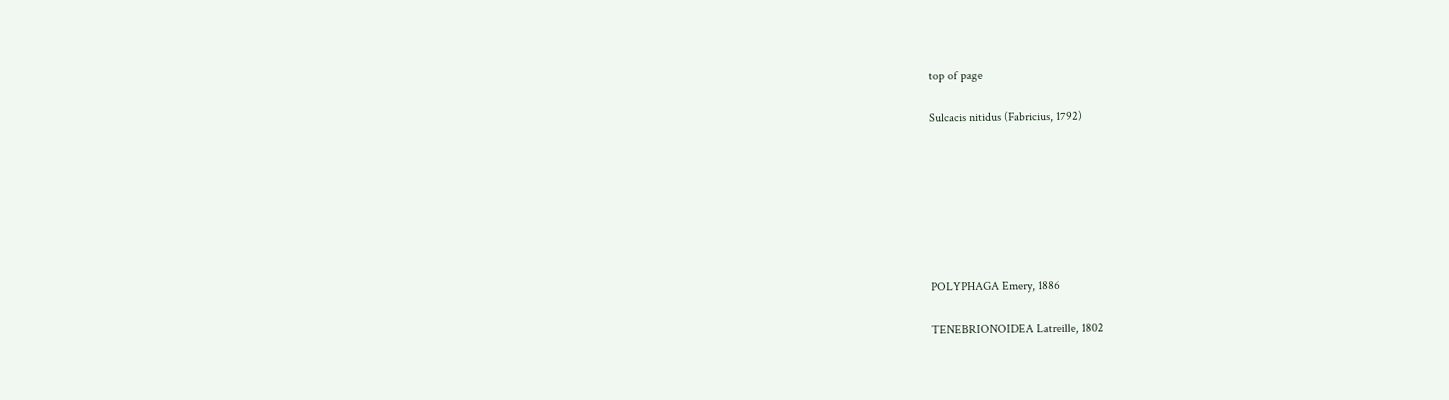top of page

Sulcacis nitidus (Fabricius, 1792)







POLYPHAGA Emery, 1886

TENEBRIONOIDEA Latreille, 1802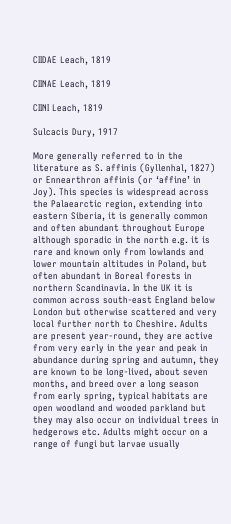CIIDAE Leach, 1819

CIINAE Leach, 1819

CIINI Leach, 1819

Sulcacis Dury, 1917

More generally referred to in the literature as S. affinis (Gyllenhal, 1827) or Ennearthron affinis (or ‘affine’ in Joy). This species is widespread across the Palaearctic region, extending into eastern Siberia, it is generally common and often abundant throughout Europe although sporadic in the north e.g. it is rare and known only from lowlands and lower mountain altitudes in Poland, but often abundant in Boreal forests in northern Scandinavia. In the UK it is common across south-east England below London but otherwise scattered and very local further north to Cheshire. Adults are present year-round, they are active from very early in the year and peak in abundance during spring and autumn, they are known to be long-lived, about seven months, and breed over a long season from early spring, typical habitats are open woodland and wooded parkland but they may also occur on individual trees in hedgerows etc. Adults might occur on a range of fungi but larvae usually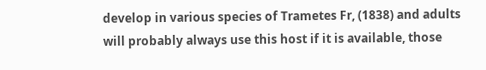develop in various species of Trametes Fr, (1838) and adults will probably always use this host if it is available, those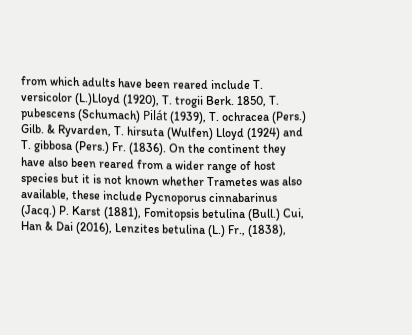from which adults have been reared include T. versicolor (L.)Lloyd (1920), T. trogii Berk. 1850, T. pubescens (Schumach) Pilát (1939), T. ochracea (Pers.) Gilb. & Ryvarden, T. hirsuta (Wulfen) Lloyd (1924) and T. gibbosa (Pers.) Fr. (1836). On the continent they have also been reared from a wider range of host species but it is not known whether Trametes was also available, these include Pycnoporus cinnabarinus (Jacq.) P. Karst (1881), Fomitopsis betulina (Bull.) Cui, Han & Dai (2016), Lenzites betulina (L.) Fr., (1838),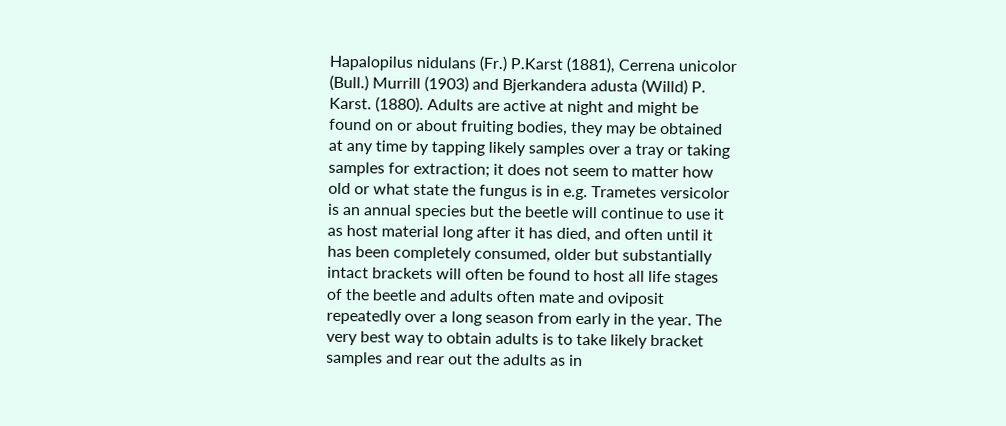Hapalopilus nidulans (Fr.) P.Karst (1881), Cerrena unicolor (Bull.) Murrill (1903) and Bjerkandera adusta (Willd) P. Karst. (1880). Adults are active at night and might be found on or about fruiting bodies, they may be obtained at any time by tapping likely samples over a tray or taking samples for extraction; it does not seem to matter how old or what state the fungus is in e.g. Trametes versicolor is an annual species but the beetle will continue to use it as host material long after it has died, and often until it has been completely consumed, older but substantially intact brackets will often be found to host all life stages of the beetle and adults often mate and oviposit repeatedly over a long season from early in the year. The very best way to obtain adults is to take likely bracket samples and rear out the adults as in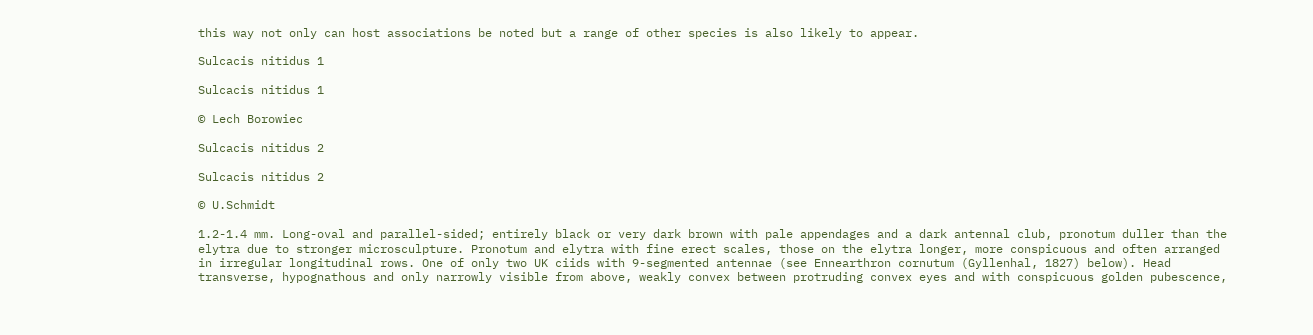this way not only can host associations be noted but a range of other species is also likely to appear.

Sulcacis nitidus 1

Sulcacis nitidus 1

© Lech Borowiec

Sulcacis nitidus 2

Sulcacis nitidus 2

© U.Schmidt

1.2-1.4 mm. Long-oval and parallel-sided; entirely black or very dark brown with pale appendages and a dark antennal club, pronotum duller than the elytra due to stronger microsculpture. Pronotum and elytra with fine erect scales, those on the elytra longer, more conspicuous and often arranged in irregular longitudinal rows. One of only two UK ciids with 9-segmented antennae (see Ennearthron cornutum (Gyllenhal, 1827) below). Head transverse, hypognathous and only narrowly visible from above, weakly convex between protruding convex eyes and with conspicuous golden pubescence,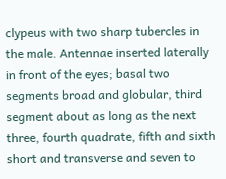clypeus with two sharp tubercles in the male. Antennae inserted laterally in front of the eyes; basal two segments broad and globular, third segment about as long as the next three, fourth quadrate, fifth and sixth short and transverse and seven to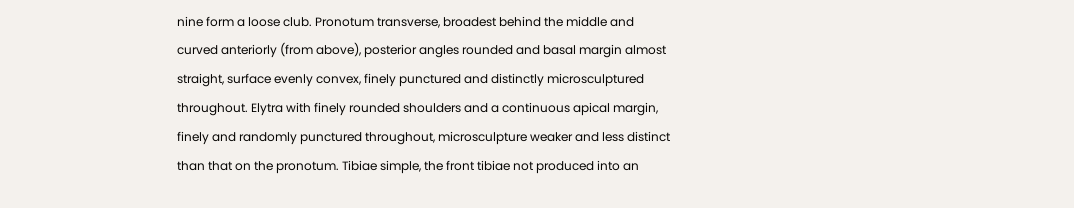nine form a loose club. Pronotum transverse, broadest behind the middle and curved anteriorly (from above), posterior angles rounded and basal margin almost straight, surface evenly convex, finely punctured and distinctly microsculptured throughout. Elytra with finely rounded shoulders and a continuous apical margin, finely and randomly punctured throughout, microsculpture weaker and less distinct than that on the pronotum. Tibiae simple, the front tibiae not produced into an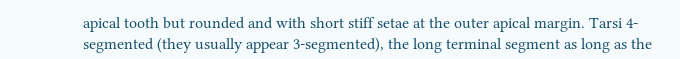apical tooth but rounded and with short stiff setae at the outer apical margin. Tarsi 4-segmented (they usually appear 3-segmented), the long terminal segment as long as the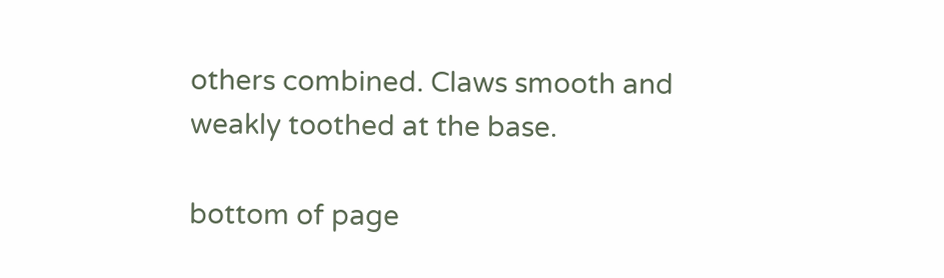others combined. Claws smooth and weakly toothed at the base.

bottom of page